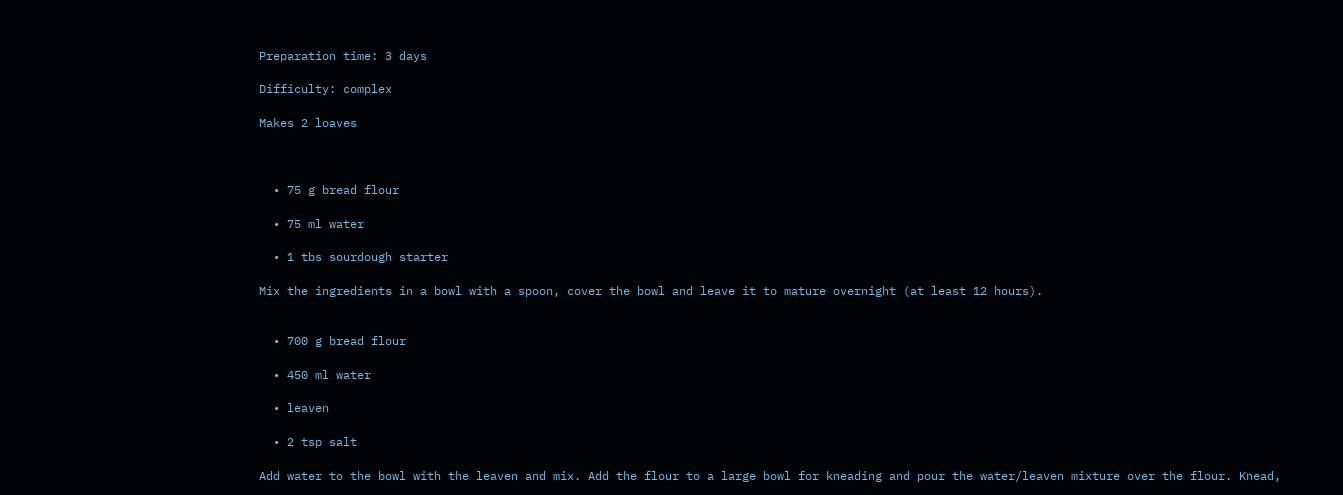Preparation time: 3 days

Difficulty: complex

Makes 2 loaves



  • 75 g bread flour

  • 75 ml water

  • 1 tbs sourdough starter

Mix the ingredients in a bowl with a spoon, cover the bowl and leave it to mature overnight (at least 12 hours).


  • 700 g bread flour

  • 450 ml water

  • leaven

  • 2 tsp salt

Add water to the bowl with the leaven and mix. Add the flour to a large bowl for kneading and pour the water/leaven mixture over the flour. Knead,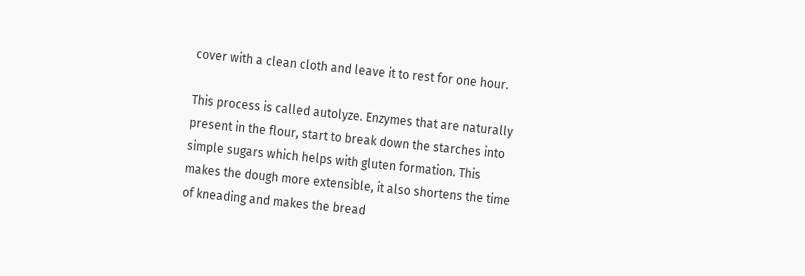cover with a clean cloth and leave it to rest for one hour.

This process is called autolyze. Enzymes that are naturally present in the flour, start to break down the starches into simple sugars which helps with gluten formation. This makes the dough more extensible, it also shortens the time of kneading and makes the bread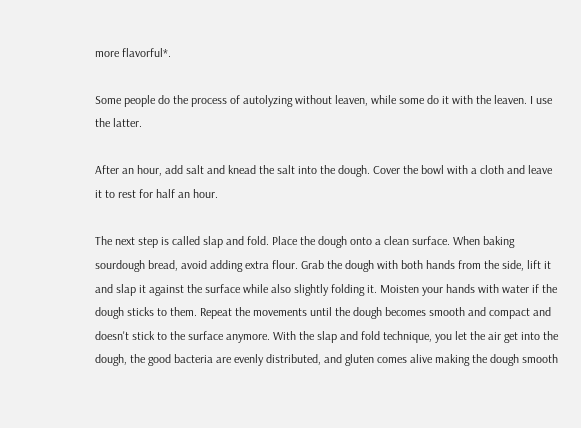more flavorful*.

Some people do the process of autolyzing without leaven, while some do it with the leaven. I use the latter.

After an hour, add salt and knead the salt into the dough. Cover the bowl with a cloth and leave it to rest for half an hour.

The next step is called slap and fold. Place the dough onto a clean surface. When baking sourdough bread, avoid adding extra flour. Grab the dough with both hands from the side, lift it and slap it against the surface while also slightly folding it. Moisten your hands with water if the dough sticks to them. Repeat the movements until the dough becomes smooth and compact and doesn't stick to the surface anymore. With the slap and fold technique, you let the air get into the dough, the good bacteria are evenly distributed, and gluten comes alive making the dough smooth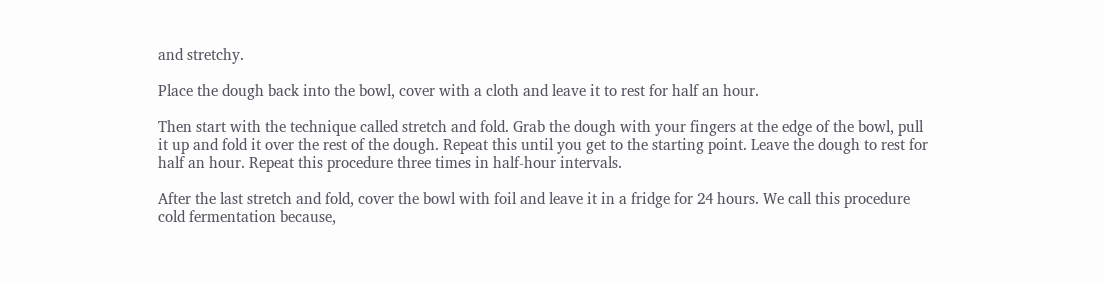and stretchy.

Place the dough back into the bowl, cover with a cloth and leave it to rest for half an hour.

Then start with the technique called stretch and fold. Grab the dough with your fingers at the edge of the bowl, pull it up and fold it over the rest of the dough. Repeat this until you get to the starting point. Leave the dough to rest for half an hour. Repeat this procedure three times in half-hour intervals.

After the last stretch and fold, cover the bowl with foil and leave it in a fridge for 24 hours. We call this procedure cold fermentation because,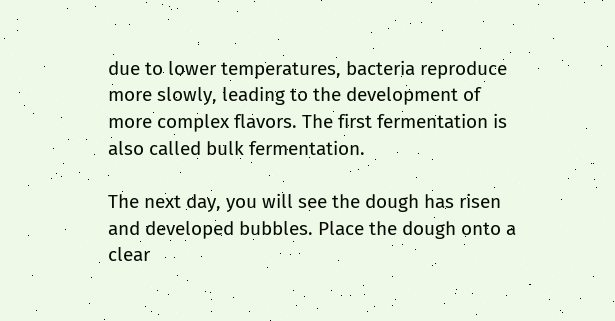due to lower temperatures, bacteria reproduce more slowly, leading to the development of more complex flavors. The first fermentation is also called bulk fermentation.

The next day, you will see the dough has risen and developed bubbles. Place the dough onto a clear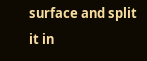surface and split it in